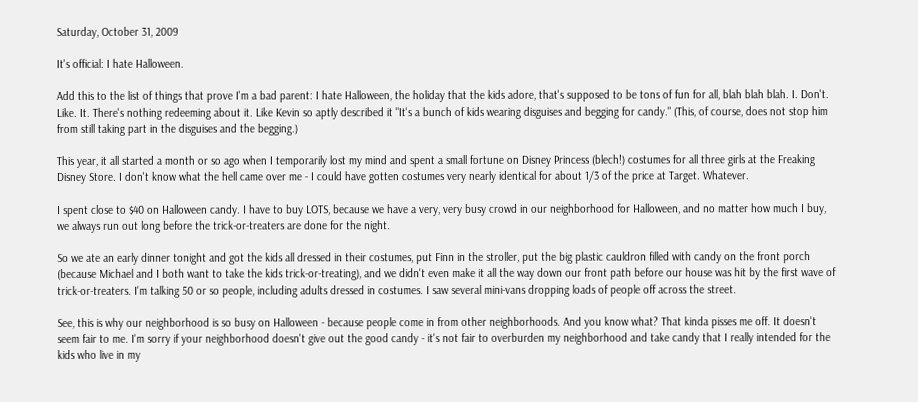Saturday, October 31, 2009

It's official: I hate Halloween.

Add this to the list of things that prove I'm a bad parent: I hate Halloween, the holiday that the kids adore, that's supposed to be tons of fun for all, blah blah blah. I. Don't. Like. It. There's nothing redeeming about it. Like Kevin so aptly described it "It's a bunch of kids wearing disguises and begging for candy." (This, of course, does not stop him from still taking part in the disguises and the begging.)

This year, it all started a month or so ago when I temporarily lost my mind and spent a small fortune on Disney Princess (blech!) costumes for all three girls at the Freaking Disney Store. I don't know what the hell came over me - I could have gotten costumes very nearly identical for about 1/3 of the price at Target. Whatever.

I spent close to $40 on Halloween candy. I have to buy LOTS, because we have a very, very busy crowd in our neighborhood for Halloween, and no matter how much I buy, we always run out long before the trick-or-treaters are done for the night.

So we ate an early dinner tonight and got the kids all dressed in their costumes, put Finn in the stroller, put the big plastic cauldron filled with candy on the front porch (because Michael and I both want to take the kids trick-or-treating), and we didn't even make it all the way down our front path before our house was hit by the first wave of trick-or-treaters. I'm talking 50 or so people, including adults dressed in costumes. I saw several mini-vans dropping loads of people off across the street.

See, this is why our neighborhood is so busy on Halloween - because people come in from other neighborhoods. And you know what? That kinda pisses me off. It doesn't seem fair to me. I'm sorry if your neighborhood doesn't give out the good candy - it's not fair to overburden my neighborhood and take candy that I really intended for the kids who live in my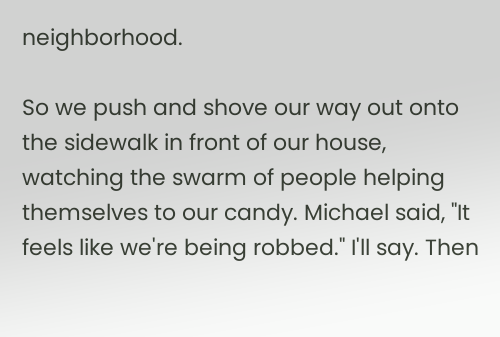neighborhood.

So we push and shove our way out onto the sidewalk in front of our house, watching the swarm of people helping themselves to our candy. Michael said, "It feels like we're being robbed." I'll say. Then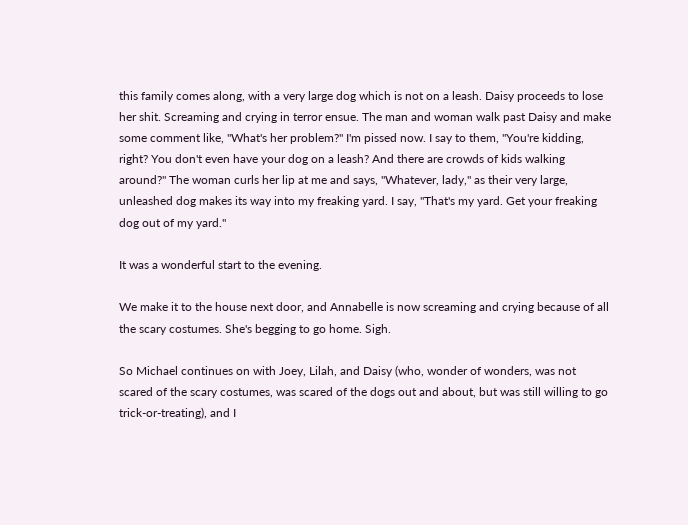this family comes along, with a very large dog which is not on a leash. Daisy proceeds to lose her shit. Screaming and crying in terror ensue. The man and woman walk past Daisy and make some comment like, "What's her problem?" I'm pissed now. I say to them, "You're kidding, right? You don't even have your dog on a leash? And there are crowds of kids walking around?" The woman curls her lip at me and says, "Whatever, lady," as their very large, unleashed dog makes its way into my freaking yard. I say, "That's my yard. Get your freaking dog out of my yard."

It was a wonderful start to the evening.

We make it to the house next door, and Annabelle is now screaming and crying because of all the scary costumes. She's begging to go home. Sigh.

So Michael continues on with Joey, Lilah, and Daisy (who, wonder of wonders, was not scared of the scary costumes, was scared of the dogs out and about, but was still willing to go trick-or-treating), and I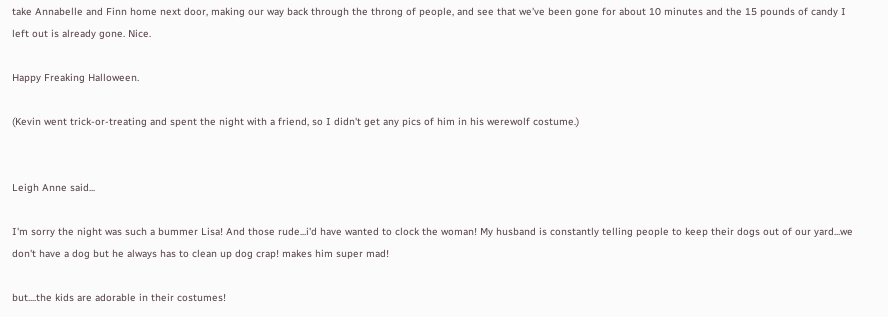take Annabelle and Finn home next door, making our way back through the throng of people, and see that we've been gone for about 10 minutes and the 15 pounds of candy I left out is already gone. Nice.

Happy Freaking Halloween.

(Kevin went trick-or-treating and spent the night with a friend, so I didn't get any pics of him in his werewolf costume.)


Leigh Anne said...

I'm sorry the night was such a bummer Lisa! And those rude...i'd have wanted to clock the woman! My husband is constantly telling people to keep their dogs out of our yard...we don't have a dog but he always has to clean up dog crap! makes him super mad!

but....the kids are adorable in their costumes!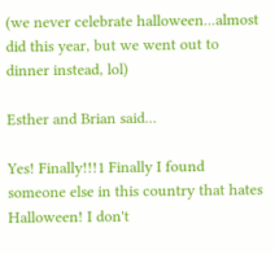(we never celebrate halloween...almost did this year, but we went out to dinner instead, lol)

Esther and Brian said...

Yes! Finally!!!1 Finally I found someone else in this country that hates Halloween! I don't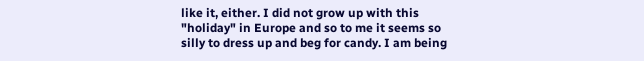like it, either. I did not grow up with this "holiday" in Europe and so to me it seems so silly to dress up and beg for candy. I am being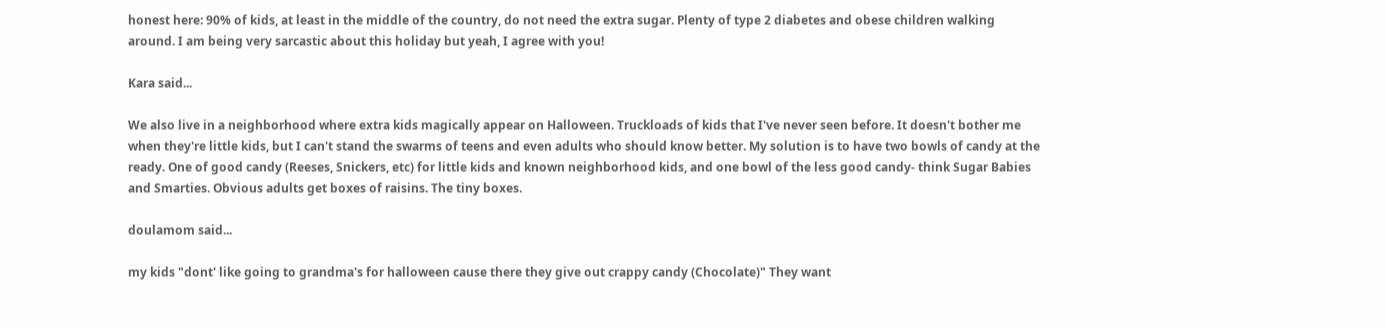honest here: 90% of kids, at least in the middle of the country, do not need the extra sugar. Plenty of type 2 diabetes and obese children walking around. I am being very sarcastic about this holiday but yeah, I agree with you!

Kara said...

We also live in a neighborhood where extra kids magically appear on Halloween. Truckloads of kids that I've never seen before. It doesn't bother me when they're little kids, but I can't stand the swarms of teens and even adults who should know better. My solution is to have two bowls of candy at the ready. One of good candy (Reeses, Snickers, etc) for little kids and known neighborhood kids, and one bowl of the less good candy- think Sugar Babies and Smarties. Obvious adults get boxes of raisins. The tiny boxes.

doulamom said...

my kids "dont' like going to grandma's for halloween cause there they give out crappy candy (Chocolate)" They want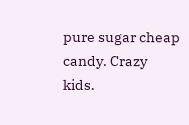pure sugar cheap candy. Crazy kids.